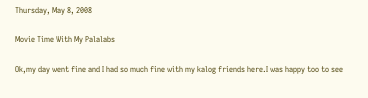Thursday, May 8, 2008

Movie Time With My Palalabs

Ok,my day went fine and I had so much fine with my kalog friends here.I was happy too to see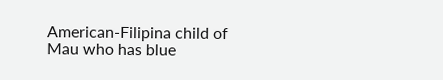American-Filipina child of Mau who has blue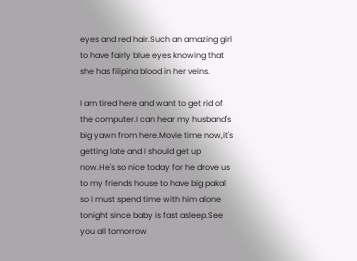eyes and red hair.Such an amazing girl to have fairly blue eyes knowing that she has filipina blood in her veins.

I am tired here and want to get rid of the computer.I can hear my husband's big yawn from here.Movie time now,it's getting late and I should get up now.He's so nice today for he drove us to my friends house to have big pakal so I must spend time with him alone tonight since baby is fast asleep.See you all tomorrow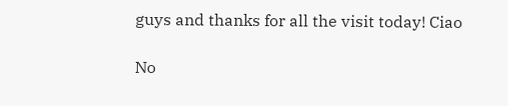guys and thanks for all the visit today! Ciao

No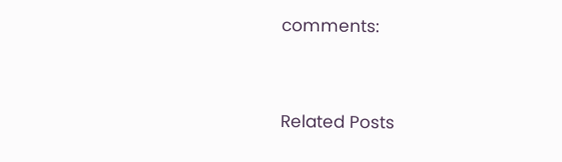comments:


Related Posts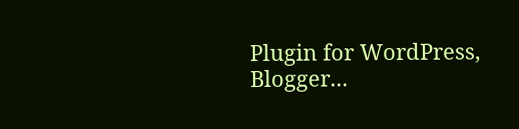Plugin for WordPress, Blogger...